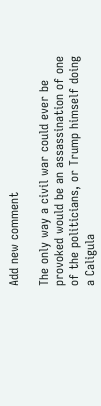Add new comment

The only way a civil war could ever be provoked would be an assassination of one of the politicians, or Trump himself doing a Caligula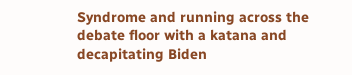Syndrome and running across the debate floor with a katana and decapitating Biden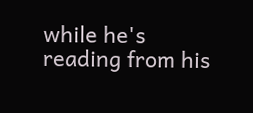while he's reading from his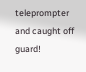teleprompter and caught off guard!